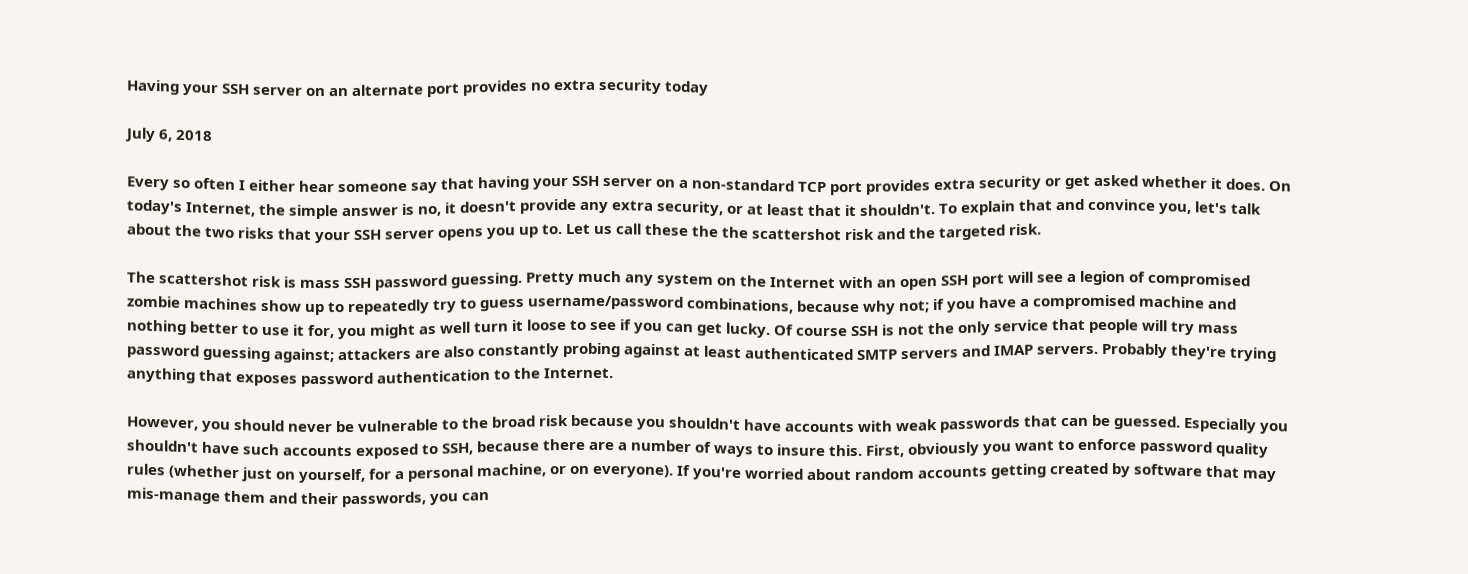Having your SSH server on an alternate port provides no extra security today

July 6, 2018

Every so often I either hear someone say that having your SSH server on a non-standard TCP port provides extra security or get asked whether it does. On today's Internet, the simple answer is no, it doesn't provide any extra security, or at least that it shouldn't. To explain that and convince you, let's talk about the two risks that your SSH server opens you up to. Let us call these the the scattershot risk and the targeted risk.

The scattershot risk is mass SSH password guessing. Pretty much any system on the Internet with an open SSH port will see a legion of compromised zombie machines show up to repeatedly try to guess username/password combinations, because why not; if you have a compromised machine and nothing better to use it for, you might as well turn it loose to see if you can get lucky. Of course SSH is not the only service that people will try mass password guessing against; attackers are also constantly probing against at least authenticated SMTP servers and IMAP servers. Probably they're trying anything that exposes password authentication to the Internet.

However, you should never be vulnerable to the broad risk because you shouldn't have accounts with weak passwords that can be guessed. Especially you shouldn't have such accounts exposed to SSH, because there are a number of ways to insure this. First, obviously you want to enforce password quality rules (whether just on yourself, for a personal machine, or on everyone). If you're worried about random accounts getting created by software that may mis-manage them and their passwords, you can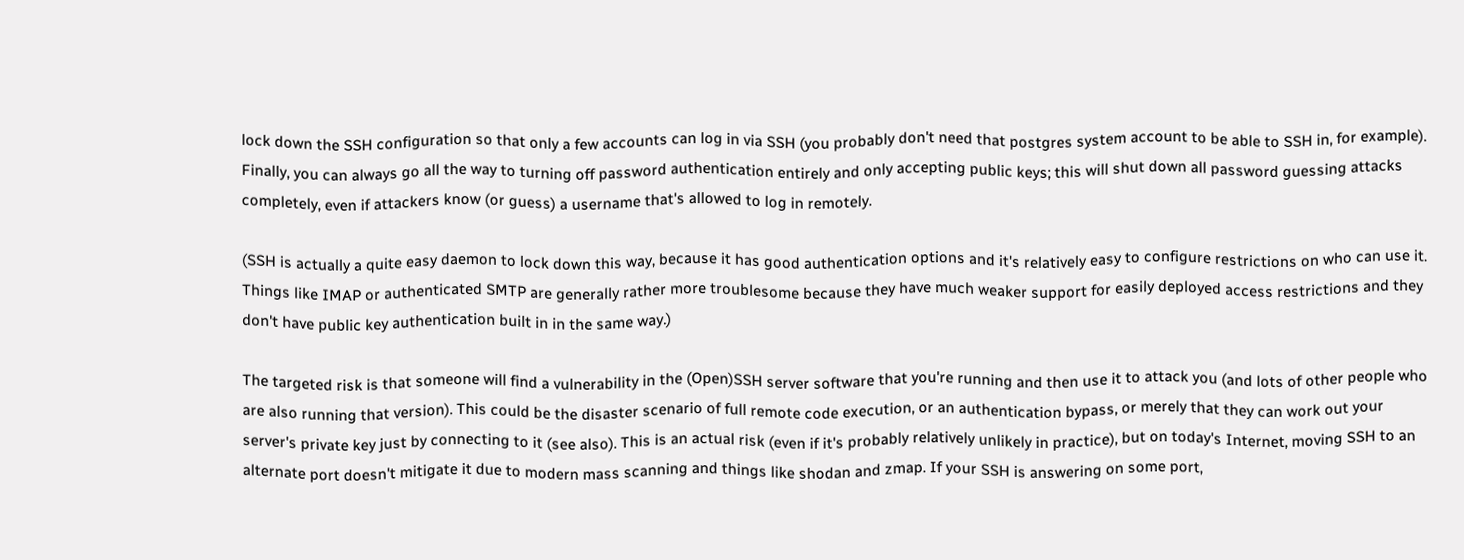lock down the SSH configuration so that only a few accounts can log in via SSH (you probably don't need that postgres system account to be able to SSH in, for example). Finally, you can always go all the way to turning off password authentication entirely and only accepting public keys; this will shut down all password guessing attacks completely, even if attackers know (or guess) a username that's allowed to log in remotely.

(SSH is actually a quite easy daemon to lock down this way, because it has good authentication options and it's relatively easy to configure restrictions on who can use it. Things like IMAP or authenticated SMTP are generally rather more troublesome because they have much weaker support for easily deployed access restrictions and they don't have public key authentication built in in the same way.)

The targeted risk is that someone will find a vulnerability in the (Open)SSH server software that you're running and then use it to attack you (and lots of other people who are also running that version). This could be the disaster scenario of full remote code execution, or an authentication bypass, or merely that they can work out your server's private key just by connecting to it (see also). This is an actual risk (even if it's probably relatively unlikely in practice), but on today's Internet, moving SSH to an alternate port doesn't mitigate it due to modern mass scanning and things like shodan and zmap. If your SSH is answering on some port,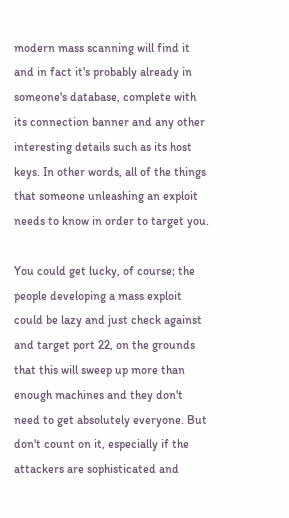modern mass scanning will find it and in fact it's probably already in someone's database, complete with its connection banner and any other interesting details such as its host keys. In other words, all of the things that someone unleashing an exploit needs to know in order to target you.

You could get lucky, of course; the people developing a mass exploit could be lazy and just check against and target port 22, on the grounds that this will sweep up more than enough machines and they don't need to get absolutely everyone. But don't count on it, especially if the attackers are sophisticated and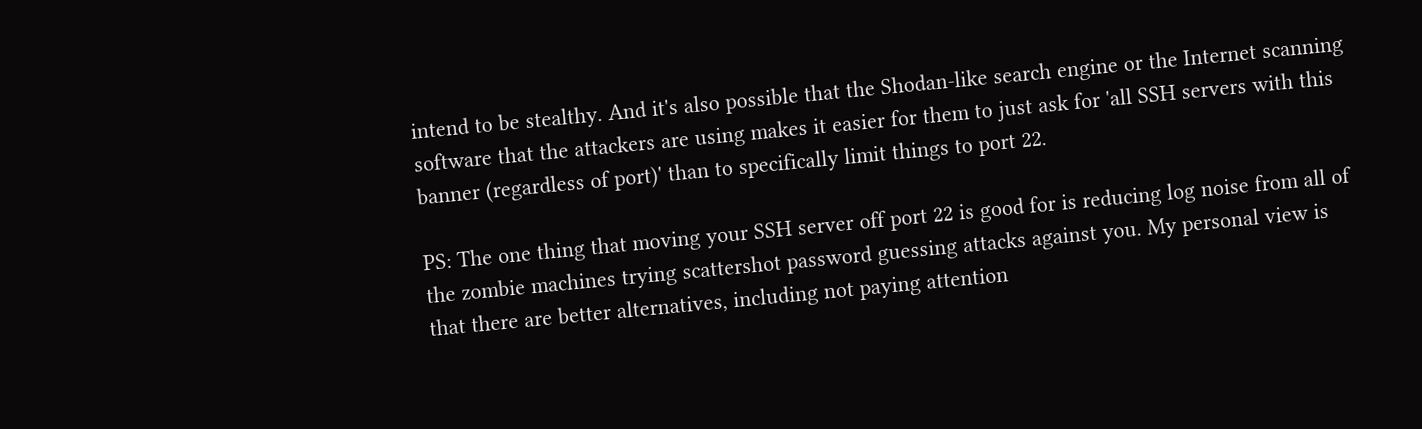intend to be stealthy. And it's also possible that the Shodan-like search engine or the Internet scanning software that the attackers are using makes it easier for them to just ask for 'all SSH servers with this banner (regardless of port)' than to specifically limit things to port 22.

PS: The one thing that moving your SSH server off port 22 is good for is reducing log noise from all of the zombie machines trying scattershot password guessing attacks against you. My personal view is that there are better alternatives, including not paying attention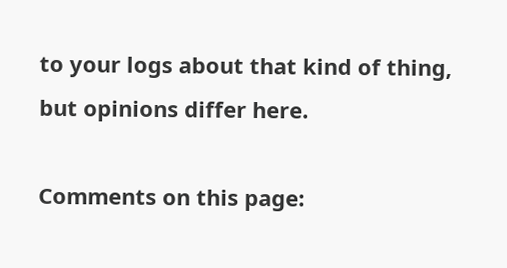to your logs about that kind of thing, but opinions differ here.

Comments on this page: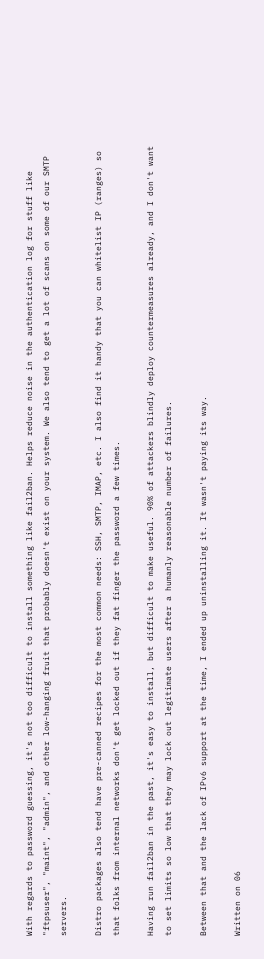With regards to password guessing, it's not too difficult to install something like fail2ban. Helps reduce noise in the authentication log for stuff like "ftpsuser", "maint", "admin", and other low-hanging fruit that probably doesn't exist on your system. We also tend to get a lot of scans on some of our SMTP servers.

Distro packages also tend have pre-canned recipes for the most common needs: SSH, SMTP, IMAP, etc. I also find it handy that you can whitelist IP (ranges) so that folks from internal networks don't get locked out if they fat finger the password a few times.

Having run fail2ban in the past, it's easy to install, but difficult to make useful. 90% of attackers blindly deploy countermeasures already, and I don't want to set limits so low that they may lock out legitimate users after a humanly reasonable number of failures.

Between that and the lack of IPv6 support at the time, I ended up uninstalling it. It wasn't paying its way.

Written on 06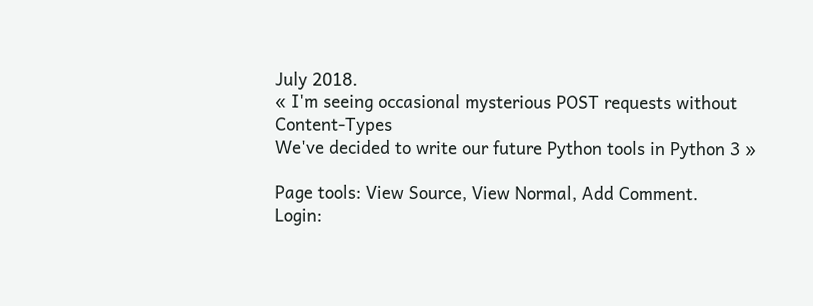July 2018.
« I'm seeing occasional mysterious POST requests without Content-Types
We've decided to write our future Python tools in Python 3 »

Page tools: View Source, View Normal, Add Comment.
Login: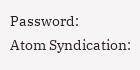Password:
Atom Syndication: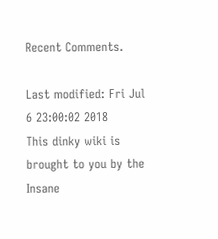Recent Comments.

Last modified: Fri Jul 6 23:00:02 2018
This dinky wiki is brought to you by the Insane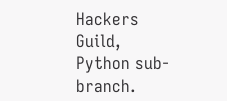Hackers Guild, Python sub-branch.